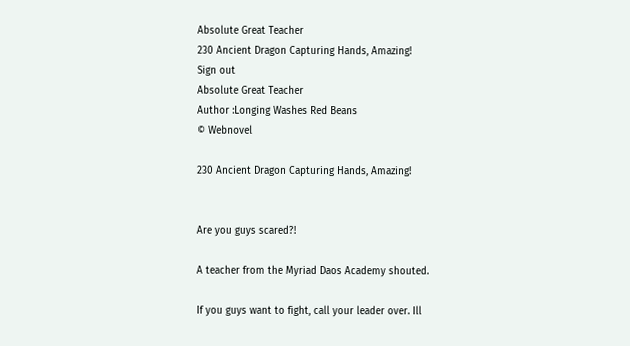Absolute Great Teacher
230 Ancient Dragon Capturing Hands, Amazing!
Sign out
Absolute Great Teacher
Author :Longing Washes Red Beans
© Webnovel

230 Ancient Dragon Capturing Hands, Amazing!


Are you guys scared?!

A teacher from the Myriad Daos Academy shouted.

If you guys want to fight, call your leader over. Ill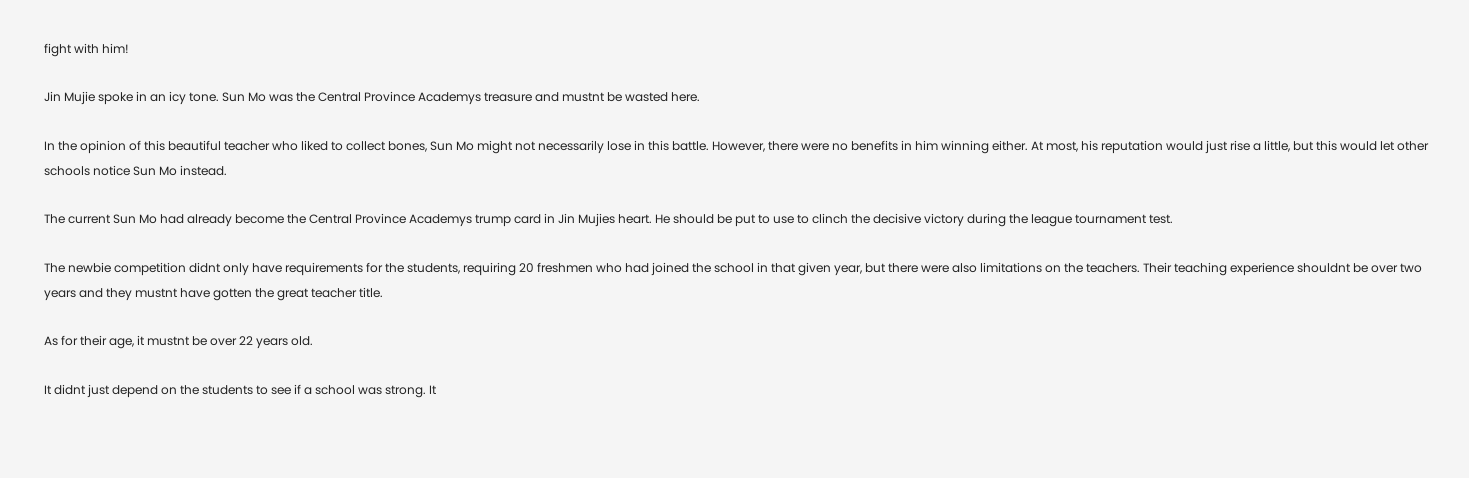fight with him!

Jin Mujie spoke in an icy tone. Sun Mo was the Central Province Academys treasure and mustnt be wasted here.

In the opinion of this beautiful teacher who liked to collect bones, Sun Mo might not necessarily lose in this battle. However, there were no benefits in him winning either. At most, his reputation would just rise a little, but this would let other schools notice Sun Mo instead.

The current Sun Mo had already become the Central Province Academys trump card in Jin Mujies heart. He should be put to use to clinch the decisive victory during the league tournament test.

The newbie competition didnt only have requirements for the students, requiring 20 freshmen who had joined the school in that given year, but there were also limitations on the teachers. Their teaching experience shouldnt be over two years and they mustnt have gotten the great teacher title.

As for their age, it mustnt be over 22 years old.

It didnt just depend on the students to see if a school was strong. It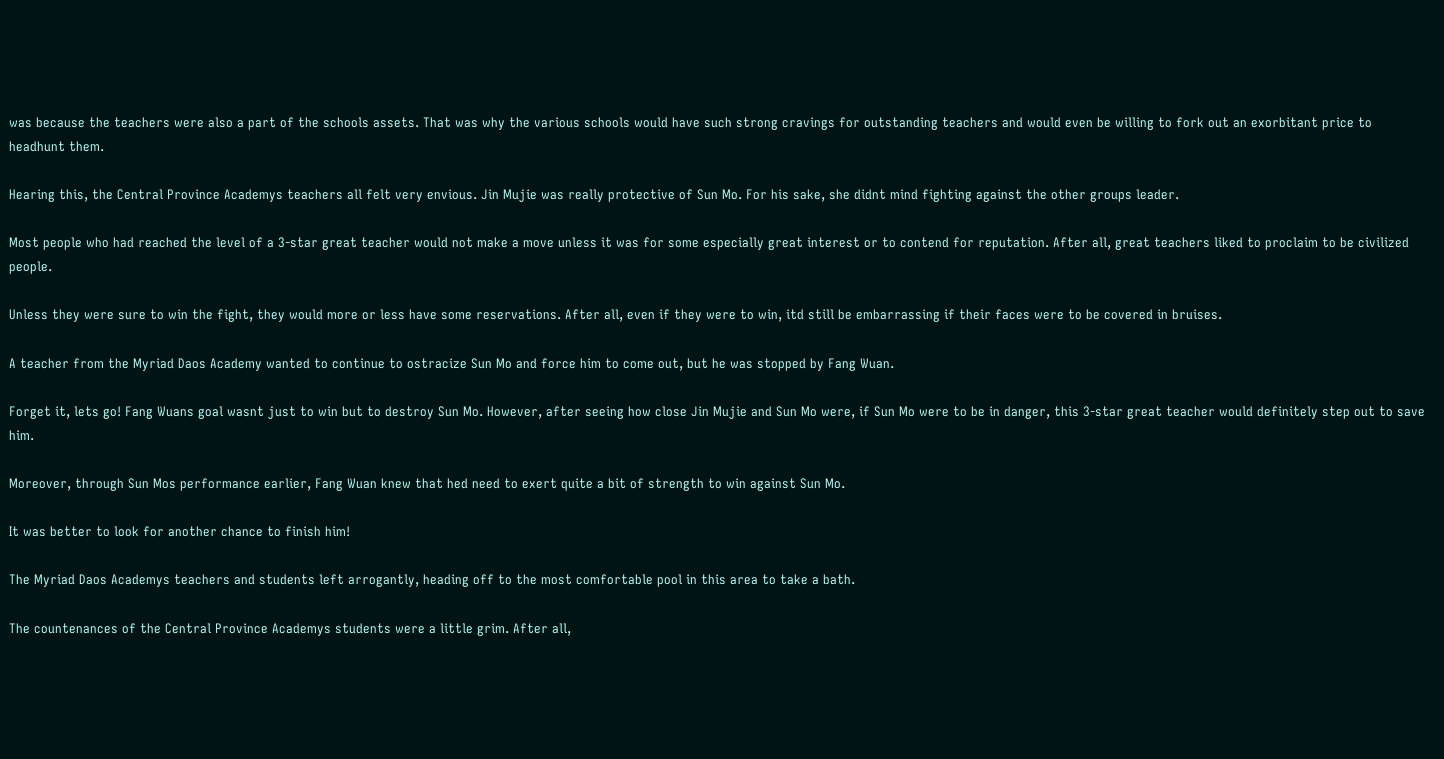was because the teachers were also a part of the schools assets. That was why the various schools would have such strong cravings for outstanding teachers and would even be willing to fork out an exorbitant price to headhunt them.

Hearing this, the Central Province Academys teachers all felt very envious. Jin Mujie was really protective of Sun Mo. For his sake, she didnt mind fighting against the other groups leader.

Most people who had reached the level of a 3-star great teacher would not make a move unless it was for some especially great interest or to contend for reputation. After all, great teachers liked to proclaim to be civilized people.

Unless they were sure to win the fight, they would more or less have some reservations. After all, even if they were to win, itd still be embarrassing if their faces were to be covered in bruises.

A teacher from the Myriad Daos Academy wanted to continue to ostracize Sun Mo and force him to come out, but he was stopped by Fang Wuan.

Forget it, lets go! Fang Wuans goal wasnt just to win but to destroy Sun Mo. However, after seeing how close Jin Mujie and Sun Mo were, if Sun Mo were to be in danger, this 3-star great teacher would definitely step out to save him.

Moreover, through Sun Mos performance earlier, Fang Wuan knew that hed need to exert quite a bit of strength to win against Sun Mo.

It was better to look for another chance to finish him!

The Myriad Daos Academys teachers and students left arrogantly, heading off to the most comfortable pool in this area to take a bath.

The countenances of the Central Province Academys students were a little grim. After all,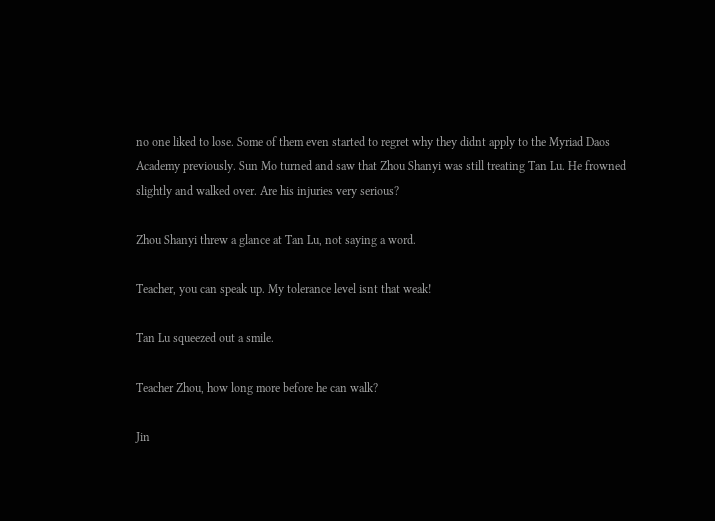no one liked to lose. Some of them even started to regret why they didnt apply to the Myriad Daos Academy previously. Sun Mo turned and saw that Zhou Shanyi was still treating Tan Lu. He frowned slightly and walked over. Are his injuries very serious?

Zhou Shanyi threw a glance at Tan Lu, not saying a word.

Teacher, you can speak up. My tolerance level isnt that weak!

Tan Lu squeezed out a smile.

Teacher Zhou, how long more before he can walk?

Jin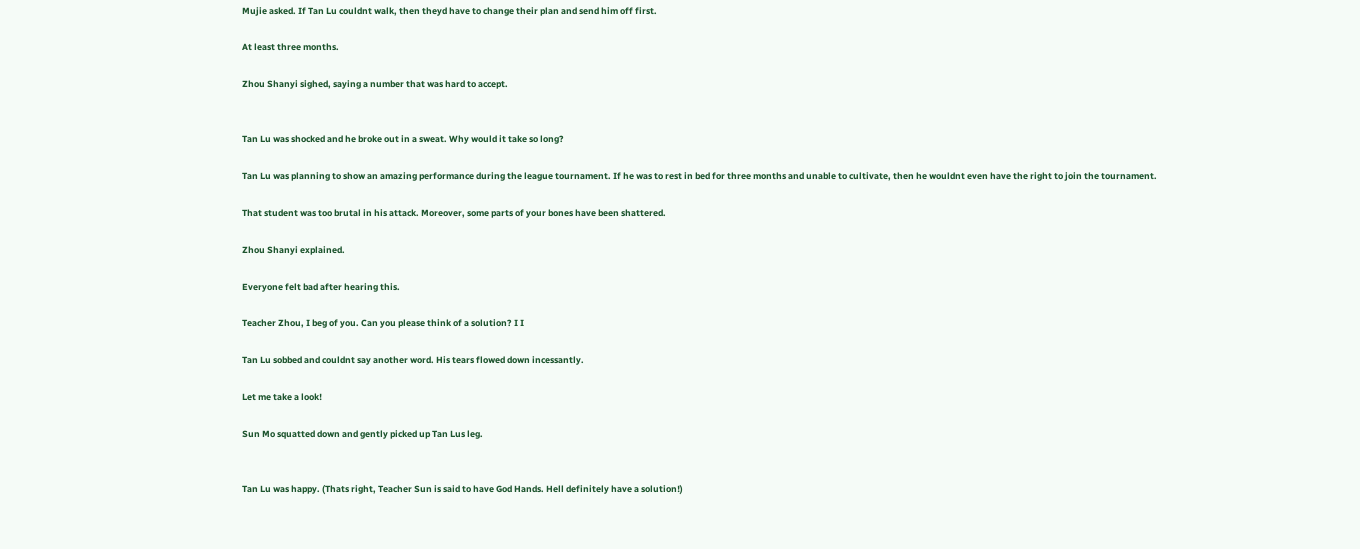Mujie asked. If Tan Lu couldnt walk, then theyd have to change their plan and send him off first.

At least three months.

Zhou Shanyi sighed, saying a number that was hard to accept.


Tan Lu was shocked and he broke out in a sweat. Why would it take so long?

Tan Lu was planning to show an amazing performance during the league tournament. If he was to rest in bed for three months and unable to cultivate, then he wouldnt even have the right to join the tournament.

That student was too brutal in his attack. Moreover, some parts of your bones have been shattered.

Zhou Shanyi explained.

Everyone felt bad after hearing this.

Teacher Zhou, I beg of you. Can you please think of a solution? I I

Tan Lu sobbed and couldnt say another word. His tears flowed down incessantly.

Let me take a look!

Sun Mo squatted down and gently picked up Tan Lus leg.


Tan Lu was happy. (Thats right, Teacher Sun is said to have God Hands. Hell definitely have a solution!)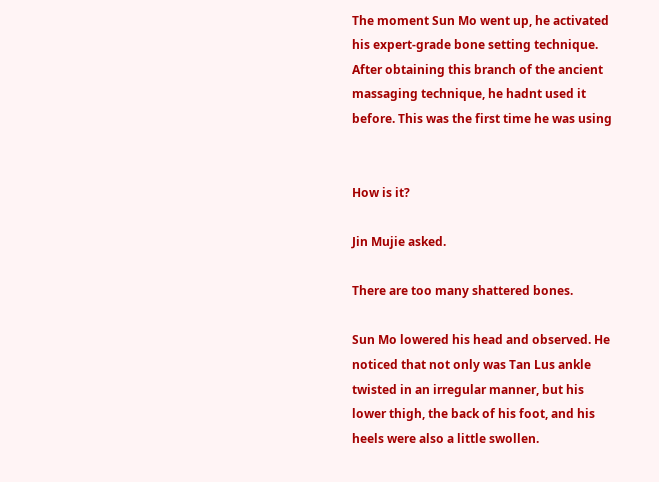The moment Sun Mo went up, he activated his expert-grade bone setting technique. After obtaining this branch of the ancient massaging technique, he hadnt used it before. This was the first time he was using


How is it?

Jin Mujie asked.

There are too many shattered bones.

Sun Mo lowered his head and observed. He noticed that not only was Tan Lus ankle twisted in an irregular manner, but his lower thigh, the back of his foot, and his heels were also a little swollen.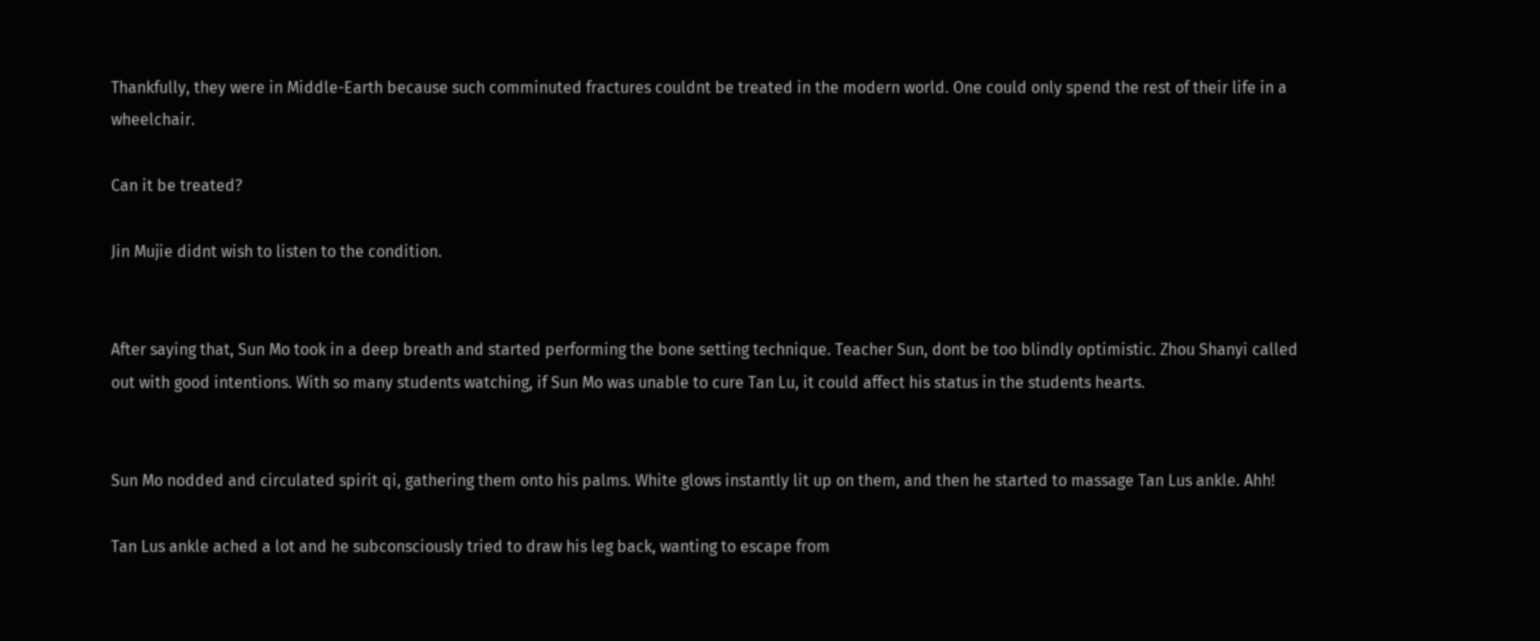Thankfully, they were in Middle-Earth because such comminuted fractures couldnt be treated in the modern world. One could only spend the rest of their life in a wheelchair.

Can it be treated?

Jin Mujie didnt wish to listen to the condition.


After saying that, Sun Mo took in a deep breath and started performing the bone setting technique. Teacher Sun, dont be too blindly optimistic. Zhou Shanyi called out with good intentions. With so many students watching, if Sun Mo was unable to cure Tan Lu, it could affect his status in the students hearts.


Sun Mo nodded and circulated spirit qi, gathering them onto his palms. White glows instantly lit up on them, and then he started to massage Tan Lus ankle. Ahh!

Tan Lus ankle ached a lot and he subconsciously tried to draw his leg back, wanting to escape from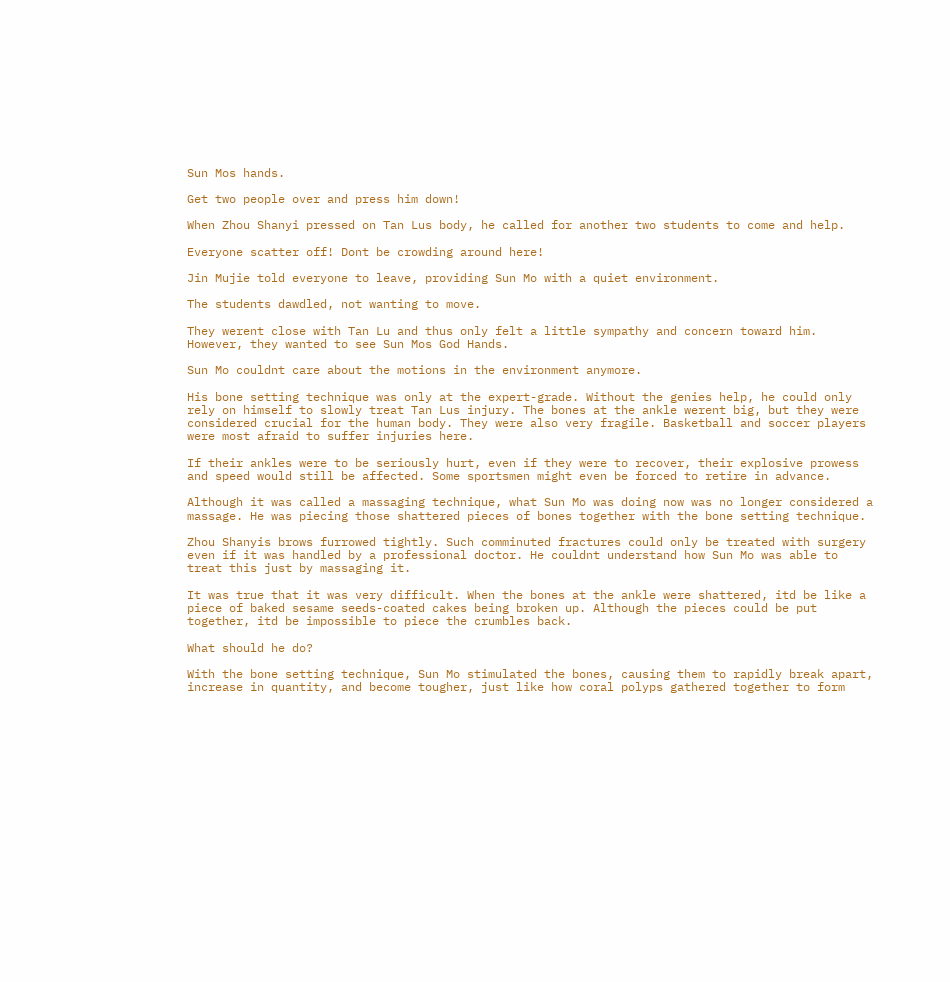Sun Mos hands.

Get two people over and press him down!

When Zhou Shanyi pressed on Tan Lus body, he called for another two students to come and help.

Everyone scatter off! Dont be crowding around here!

Jin Mujie told everyone to leave, providing Sun Mo with a quiet environment.

The students dawdled, not wanting to move.

They werent close with Tan Lu and thus only felt a little sympathy and concern toward him. However, they wanted to see Sun Mos God Hands.

Sun Mo couldnt care about the motions in the environment anymore.

His bone setting technique was only at the expert-grade. Without the genies help, he could only rely on himself to slowly treat Tan Lus injury. The bones at the ankle werent big, but they were considered crucial for the human body. They were also very fragile. Basketball and soccer players were most afraid to suffer injuries here.

If their ankles were to be seriously hurt, even if they were to recover, their explosive prowess and speed would still be affected. Some sportsmen might even be forced to retire in advance.

Although it was called a massaging technique, what Sun Mo was doing now was no longer considered a massage. He was piecing those shattered pieces of bones together with the bone setting technique.

Zhou Shanyis brows furrowed tightly. Such comminuted fractures could only be treated with surgery even if it was handled by a professional doctor. He couldnt understand how Sun Mo was able to treat this just by massaging it.

It was true that it was very difficult. When the bones at the ankle were shattered, itd be like a piece of baked sesame seeds-coated cakes being broken up. Although the pieces could be put together, itd be impossible to piece the crumbles back.

What should he do?

With the bone setting technique, Sun Mo stimulated the bones, causing them to rapidly break apart, increase in quantity, and become tougher, just like how coral polyps gathered together to form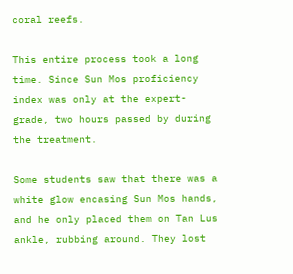coral reefs.

This entire process took a long time. Since Sun Mos proficiency index was only at the expert-grade, two hours passed by during the treatment.

Some students saw that there was a white glow encasing Sun Mos hands, and he only placed them on Tan Lus ankle, rubbing around. They lost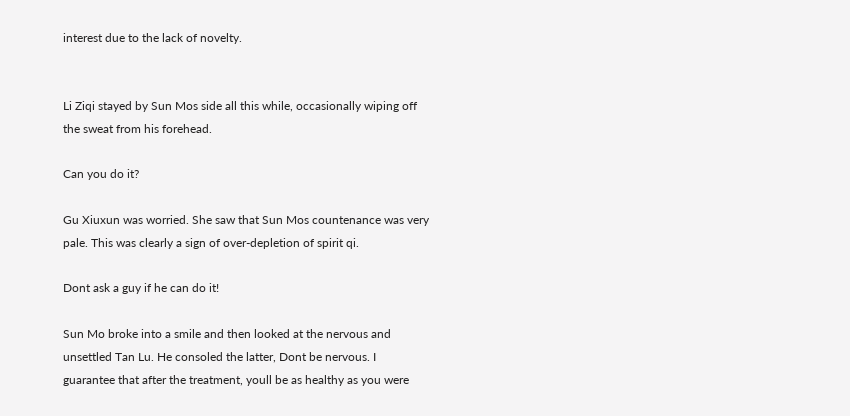interest due to the lack of novelty.


Li Ziqi stayed by Sun Mos side all this while, occasionally wiping off the sweat from his forehead.

Can you do it?

Gu Xiuxun was worried. She saw that Sun Mos countenance was very pale. This was clearly a sign of over-depletion of spirit qi.

Dont ask a guy if he can do it!

Sun Mo broke into a smile and then looked at the nervous and unsettled Tan Lu. He consoled the latter, Dont be nervous. I guarantee that after the treatment, youll be as healthy as you were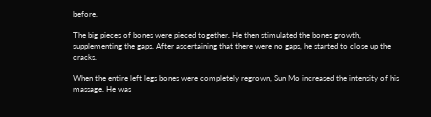before.

The big pieces of bones were pieced together. He then stimulated the bones growth, supplementing the gaps. After ascertaining that there were no gaps, he started to close up the cracks.

When the entire left legs bones were completely regrown, Sun Mo increased the intensity of his massage. He was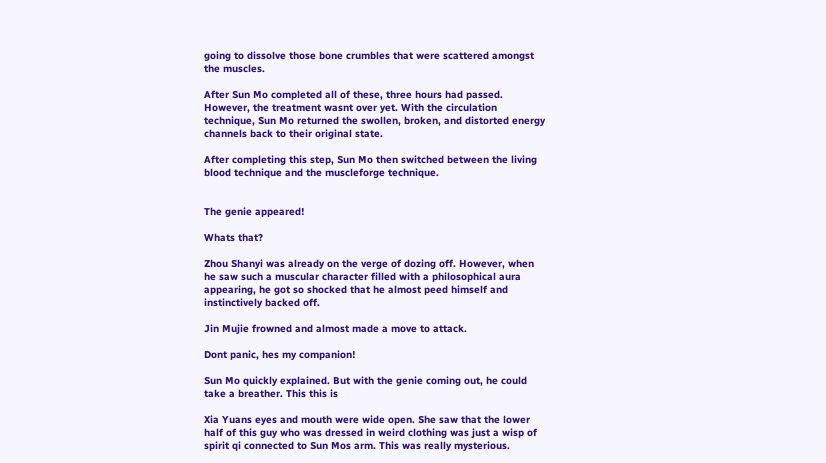going to dissolve those bone crumbles that were scattered amongst the muscles.

After Sun Mo completed all of these, three hours had passed. However, the treatment wasnt over yet. With the circulation technique, Sun Mo returned the swollen, broken, and distorted energy channels back to their original state.

After completing this step, Sun Mo then switched between the living blood technique and the muscleforge technique.


The genie appeared!

Whats that?

Zhou Shanyi was already on the verge of dozing off. However, when he saw such a muscular character filled with a philosophical aura appearing, he got so shocked that he almost peed himself and instinctively backed off.

Jin Mujie frowned and almost made a move to attack.

Dont panic, hes my companion!

Sun Mo quickly explained. But with the genie coming out, he could take a breather. This this is

Xia Yuans eyes and mouth were wide open. She saw that the lower half of this guy who was dressed in weird clothing was just a wisp of spirit qi connected to Sun Mos arm. This was really mysterious.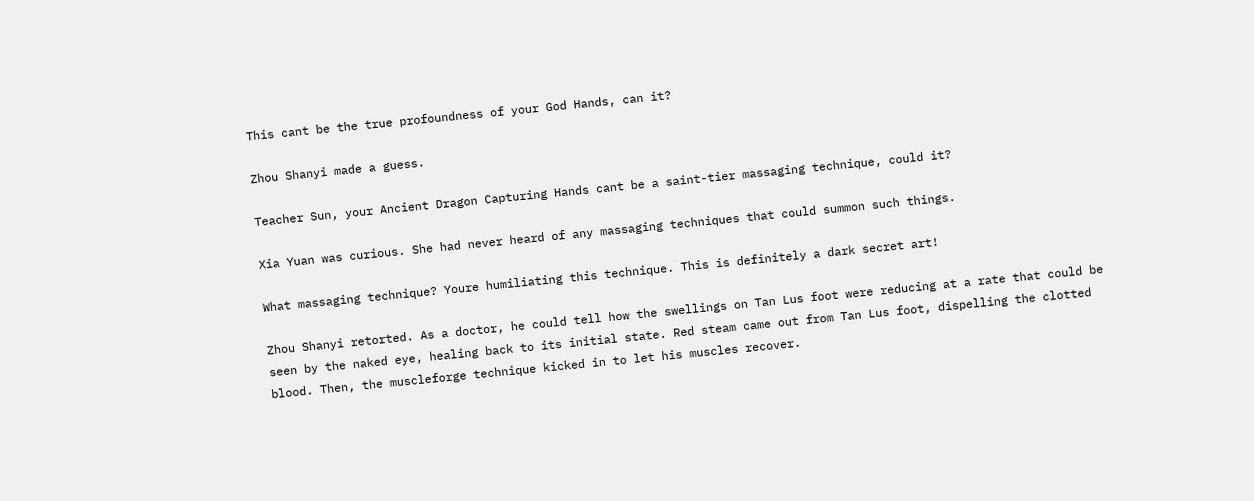This cant be the true profoundness of your God Hands, can it?

Zhou Shanyi made a guess.

Teacher Sun, your Ancient Dragon Capturing Hands cant be a saint-tier massaging technique, could it?

Xia Yuan was curious. She had never heard of any massaging techniques that could summon such things.

What massaging technique? Youre humiliating this technique. This is definitely a dark secret art!

Zhou Shanyi retorted. As a doctor, he could tell how the swellings on Tan Lus foot were reducing at a rate that could be seen by the naked eye, healing back to its initial state. Red steam came out from Tan Lus foot, dispelling the clotted blood. Then, the muscleforge technique kicked in to let his muscles recover.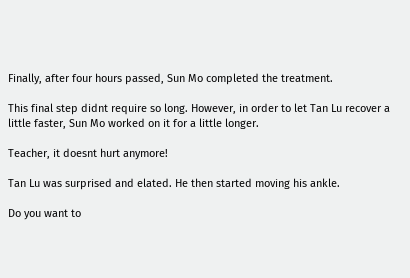Finally, after four hours passed, Sun Mo completed the treatment.

This final step didnt require so long. However, in order to let Tan Lu recover a little faster, Sun Mo worked on it for a little longer.

Teacher, it doesnt hurt anymore!

Tan Lu was surprised and elated. He then started moving his ankle.

Do you want to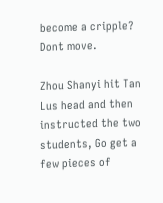become a cripple? Dont move.

Zhou Shanyi hit Tan Lus head and then instructed the two students, Go get a few pieces of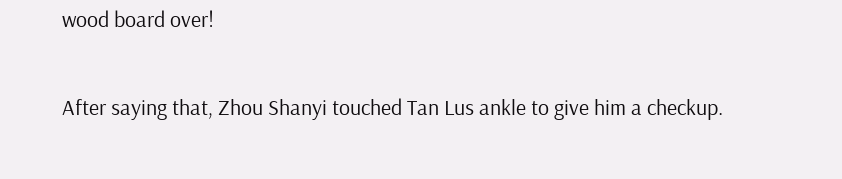wood board over!

After saying that, Zhou Shanyi touched Tan Lus ankle to give him a checkup.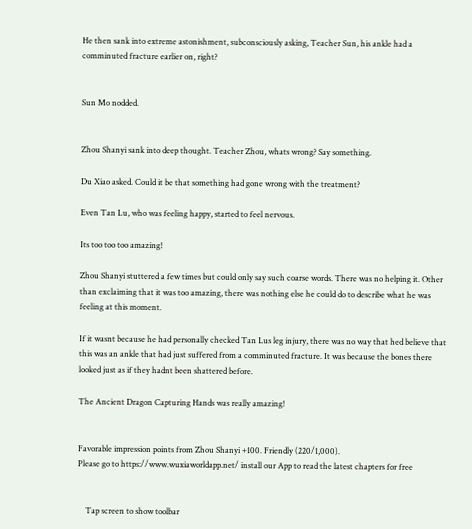He then sank into extreme astonishment, subconsciously asking, Teacher Sun, his ankle had a comminuted fracture earlier on, right?


Sun Mo nodded.


Zhou Shanyi sank into deep thought. Teacher Zhou, whats wrong? Say something.

Du Xiao asked. Could it be that something had gone wrong with the treatment?

Even Tan Lu, who was feeling happy, started to feel nervous.

Its too too too amazing!

Zhou Shanyi stuttered a few times but could only say such coarse words. There was no helping it. Other than exclaiming that it was too amazing, there was nothing else he could do to describe what he was feeling at this moment.

If it wasnt because he had personally checked Tan Lus leg injury, there was no way that hed believe that this was an ankle that had just suffered from a comminuted fracture. It was because the bones there looked just as if they hadnt been shattered before.

The Ancient Dragon Capturing Hands was really amazing!


Favorable impression points from Zhou Shanyi +100. Friendly (220/1,000).
Please go to https://www.wuxiaworldapp.net/ install our App to read the latest chapters for free


    Tap screen to show toolbar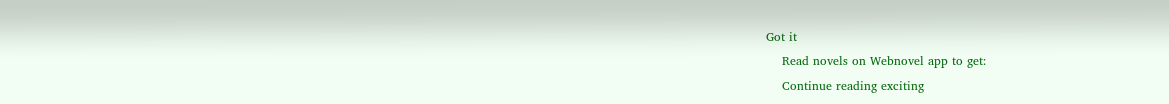Got it
    Read novels on Webnovel app to get:
    Continue reading exciting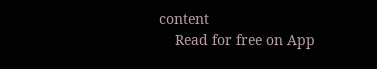content
    Read for free on App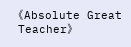《Absolute Great Teacher》